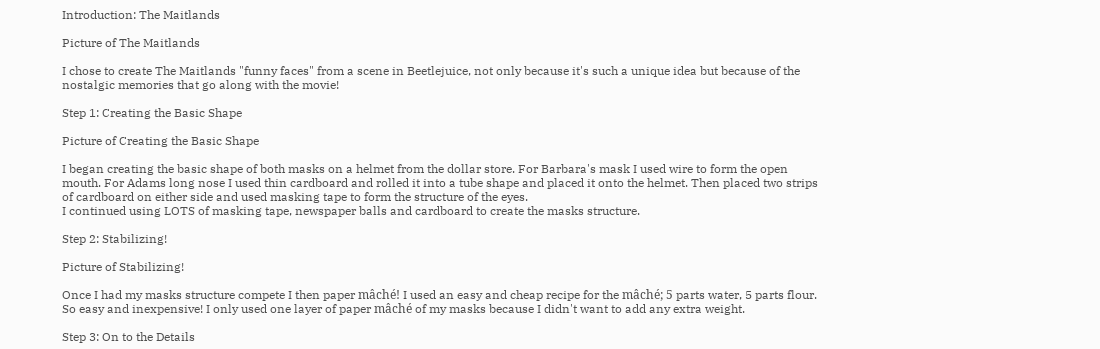Introduction: The Maitlands

Picture of The Maitlands

I chose to create The Maitlands "funny faces" from a scene in Beetlejuice, not only because it's such a unique idea but because of the nostalgic memories that go along with the movie!

Step 1: Creating the Basic Shape

Picture of Creating the Basic Shape

I began creating the basic shape of both masks on a helmet from the dollar store. For Barbara's mask I used wire to form the open mouth. For Adams long nose I used thin cardboard and rolled it into a tube shape and placed it onto the helmet. Then placed two strips of cardboard on either side and used masking tape to form the structure of the eyes.
I continued using LOTS of masking tape, newspaper balls and cardboard to create the masks structure.

Step 2: Stabilizing!

Picture of Stabilizing!

Once I had my masks structure compete I then paper mâché! I used an easy and cheap recipe for the mâché; 5 parts water, 5 parts flour. So easy and inexpensive! I only used one layer of paper mâché of my masks because I didn't want to add any extra weight.

Step 3: On to the Details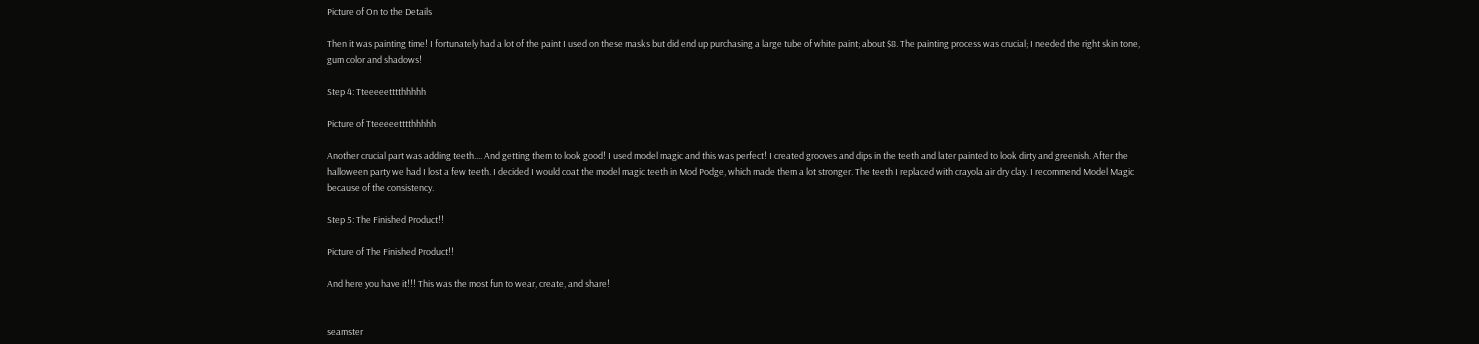Picture of On to the Details

Then it was painting time! I fortunately had a lot of the paint I used on these masks but did end up purchasing a large tube of white paint; about $8. The painting process was crucial; I needed the right skin tone, gum color and shadows!

Step 4: Tteeeeetttthhhhh

Picture of Tteeeeetttthhhhh

Another crucial part was adding teeth.... And getting them to look good! I used model magic and this was perfect! I created grooves and dips in the teeth and later painted to look dirty and greenish. After the halloween party we had I lost a few teeth. I decided I would coat the model magic teeth in Mod Podge, which made them a lot stronger. The teeth I replaced with crayola air dry clay. I recommend Model Magic because of the consistency.

Step 5: The Finished Product!!

Picture of The Finished Product!!

And here you have it!!! This was the most fun to wear, create, and share!


seamster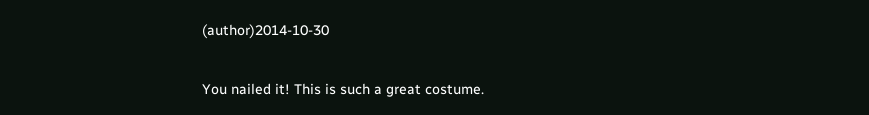(author)2014-10-30

You nailed it! This is such a great costume.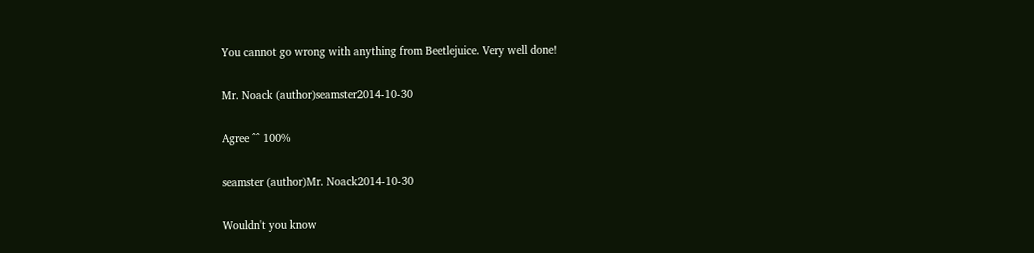You cannot go wrong with anything from Beetlejuice. Very well done!

Mr. Noack (author)seamster2014-10-30

Agree ^^ 100%

seamster (author)Mr. Noack2014-10-30

Wouldn't you know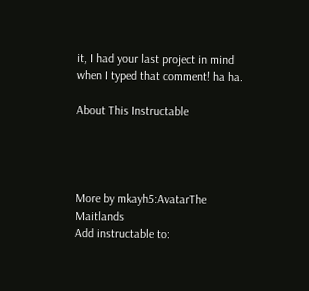it, I had your last project in mind when I typed that comment! ha ha.

About This Instructable




More by mkayh5:AvatarThe Maitlands
Add instructable to: